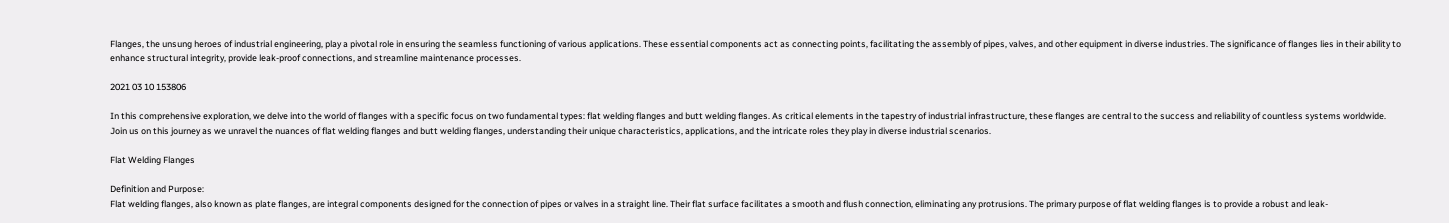Flanges, the unsung heroes of industrial engineering, play a pivotal role in ensuring the seamless functioning of various applications. These essential components act as connecting points, facilitating the assembly of pipes, valves, and other equipment in diverse industries. The significance of flanges lies in their ability to enhance structural integrity, provide leak-proof connections, and streamline maintenance processes.

2021 03 10 153806

In this comprehensive exploration, we delve into the world of flanges with a specific focus on two fundamental types: flat welding flanges and butt welding flanges. As critical elements in the tapestry of industrial infrastructure, these flanges are central to the success and reliability of countless systems worldwide. Join us on this journey as we unravel the nuances of flat welding flanges and butt welding flanges, understanding their unique characteristics, applications, and the intricate roles they play in diverse industrial scenarios.

Flat Welding Flanges

Definition and Purpose:
Flat welding flanges, also known as plate flanges, are integral components designed for the connection of pipes or valves in a straight line. Their flat surface facilitates a smooth and flush connection, eliminating any protrusions. The primary purpose of flat welding flanges is to provide a robust and leak-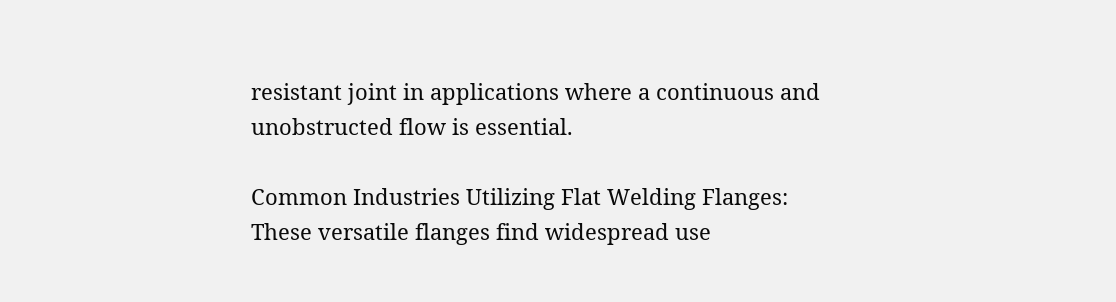resistant joint in applications where a continuous and unobstructed flow is essential.

Common Industries Utilizing Flat Welding Flanges:
These versatile flanges find widespread use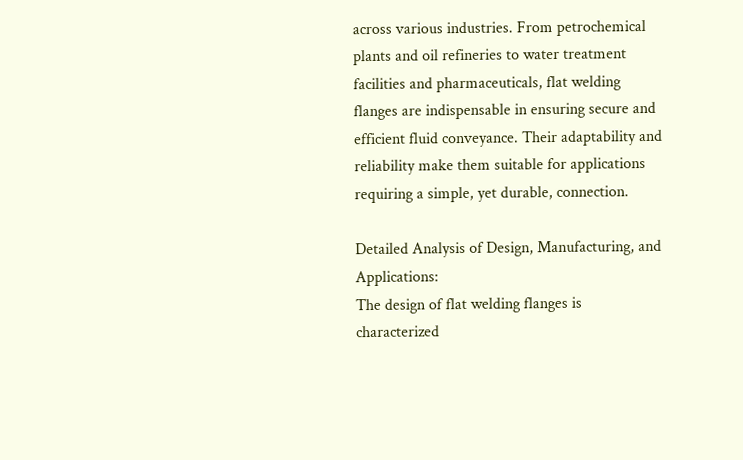across various industries. From petrochemical plants and oil refineries to water treatment facilities and pharmaceuticals, flat welding flanges are indispensable in ensuring secure and efficient fluid conveyance. Their adaptability and reliability make them suitable for applications requiring a simple, yet durable, connection.

Detailed Analysis of Design, Manufacturing, and Applications:
The design of flat welding flanges is characterized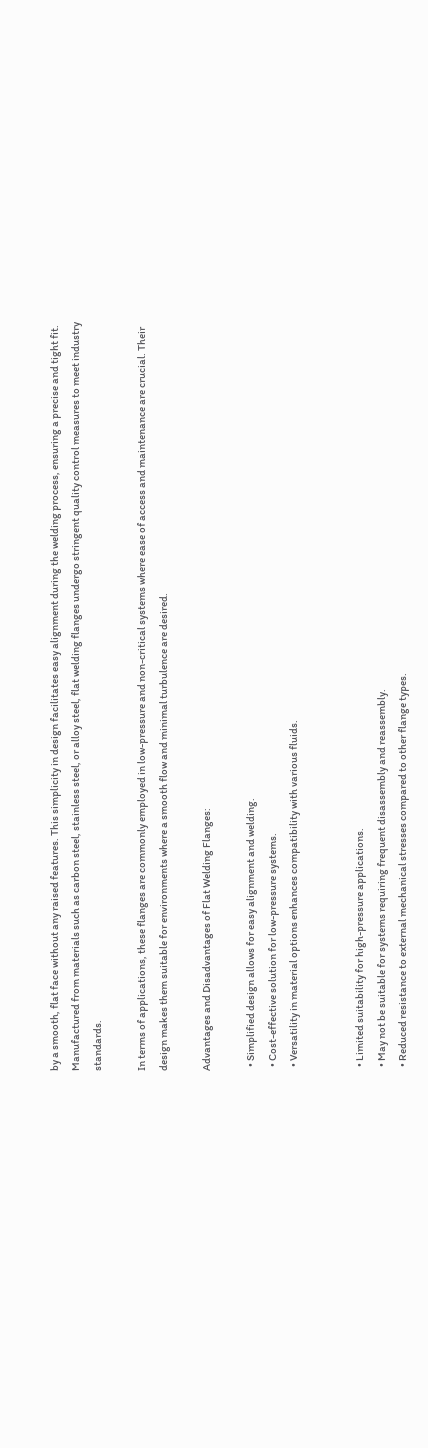by a smooth, flat face without any raised features. This simplicity in design facilitates easy alignment during the welding process, ensuring a precise and tight fit. Manufactured from materials such as carbon steel, stainless steel, or alloy steel, flat welding flanges undergo stringent quality control measures to meet industry standards.

In terms of applications, these flanges are commonly employed in low-pressure and non-critical systems where ease of access and maintenance are crucial. Their design makes them suitable for environments where a smooth flow and minimal turbulence are desired.

Advantages and Disadvantages of Flat Welding Flanges:

  • Simplified design allows for easy alignment and welding.
  • Cost-effective solution for low-pressure systems.
  • Versatility in material options enhances compatibility with various fluids.


  • Limited suitability for high-pressure applications.
  • May not be suitable for systems requiring frequent disassembly and reassembly.
  • Reduced resistance to external mechanical stresses compared to other flange types.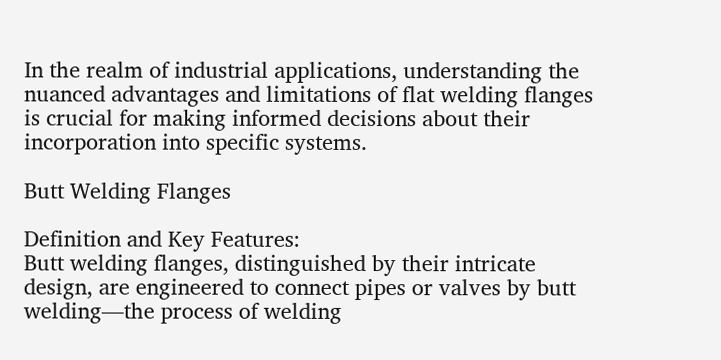In the realm of industrial applications, understanding the nuanced advantages and limitations of flat welding flanges is crucial for making informed decisions about their incorporation into specific systems.

Butt Welding Flanges

Definition and Key Features:
Butt welding flanges, distinguished by their intricate design, are engineered to connect pipes or valves by butt welding—the process of welding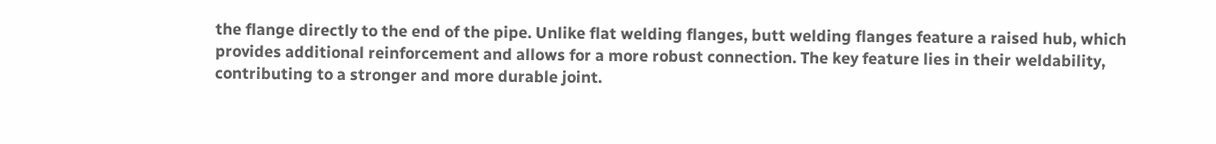the flange directly to the end of the pipe. Unlike flat welding flanges, butt welding flanges feature a raised hub, which provides additional reinforcement and allows for a more robust connection. The key feature lies in their weldability, contributing to a stronger and more durable joint.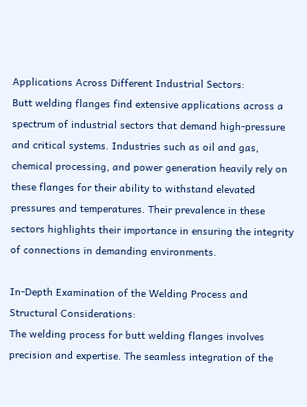Applications Across Different Industrial Sectors:
Butt welding flanges find extensive applications across a spectrum of industrial sectors that demand high-pressure and critical systems. Industries such as oil and gas, chemical processing, and power generation heavily rely on these flanges for their ability to withstand elevated pressures and temperatures. Their prevalence in these sectors highlights their importance in ensuring the integrity of connections in demanding environments.

In-Depth Examination of the Welding Process and Structural Considerations:
The welding process for butt welding flanges involves precision and expertise. The seamless integration of the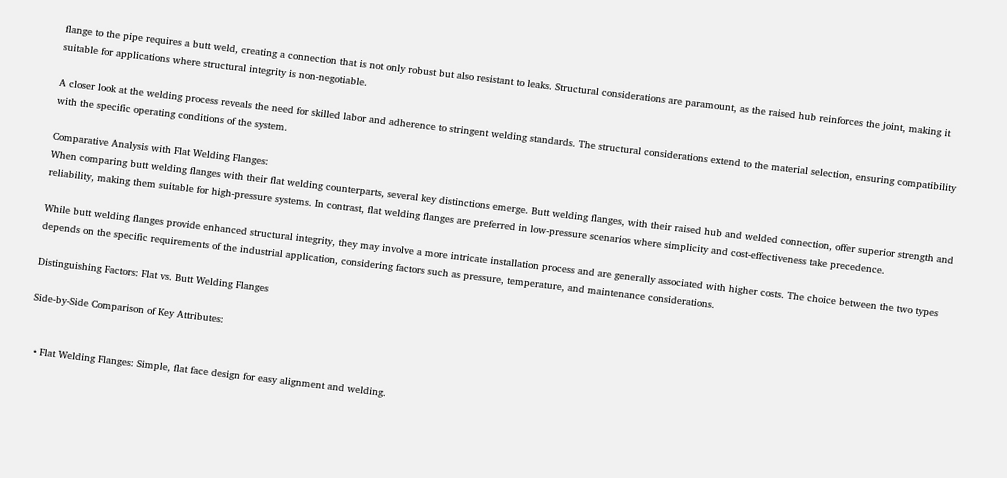flange to the pipe requires a butt weld, creating a connection that is not only robust but also resistant to leaks. Structural considerations are paramount, as the raised hub reinforces the joint, making it suitable for applications where structural integrity is non-negotiable.

A closer look at the welding process reveals the need for skilled labor and adherence to stringent welding standards. The structural considerations extend to the material selection, ensuring compatibility with the specific operating conditions of the system.

Comparative Analysis with Flat Welding Flanges:
When comparing butt welding flanges with their flat welding counterparts, several key distinctions emerge. Butt welding flanges, with their raised hub and welded connection, offer superior strength and reliability, making them suitable for high-pressure systems. In contrast, flat welding flanges are preferred in low-pressure scenarios where simplicity and cost-effectiveness take precedence.

While butt welding flanges provide enhanced structural integrity, they may involve a more intricate installation process and are generally associated with higher costs. The choice between the two types depends on the specific requirements of the industrial application, considering factors such as pressure, temperature, and maintenance considerations.

Distinguishing Factors: Flat vs. Butt Welding Flanges

Side-by-Side Comparison of Key Attributes:


  • Flat Welding Flanges: Simple, flat face design for easy alignment and welding.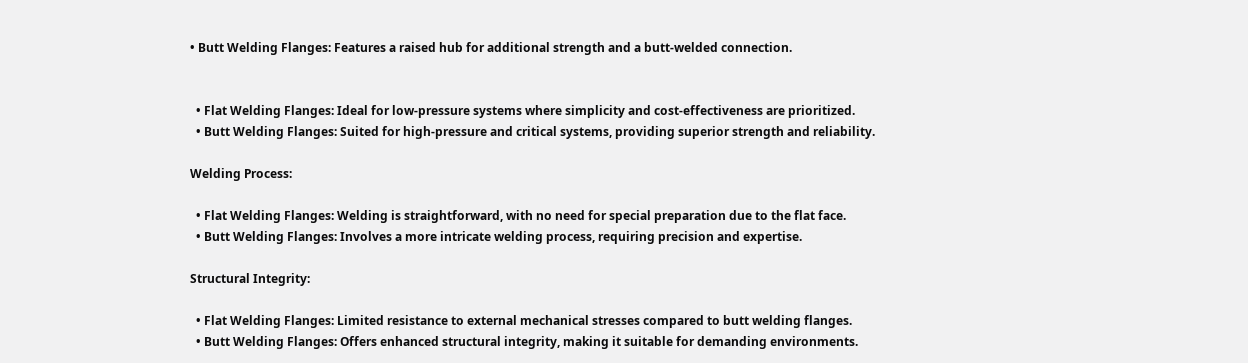• Butt Welding Flanges: Features a raised hub for additional strength and a butt-welded connection.


  • Flat Welding Flanges: Ideal for low-pressure systems where simplicity and cost-effectiveness are prioritized.
  • Butt Welding Flanges: Suited for high-pressure and critical systems, providing superior strength and reliability.

Welding Process:

  • Flat Welding Flanges: Welding is straightforward, with no need for special preparation due to the flat face.
  • Butt Welding Flanges: Involves a more intricate welding process, requiring precision and expertise.

Structural Integrity:

  • Flat Welding Flanges: Limited resistance to external mechanical stresses compared to butt welding flanges.
  • Butt Welding Flanges: Offers enhanced structural integrity, making it suitable for demanding environments.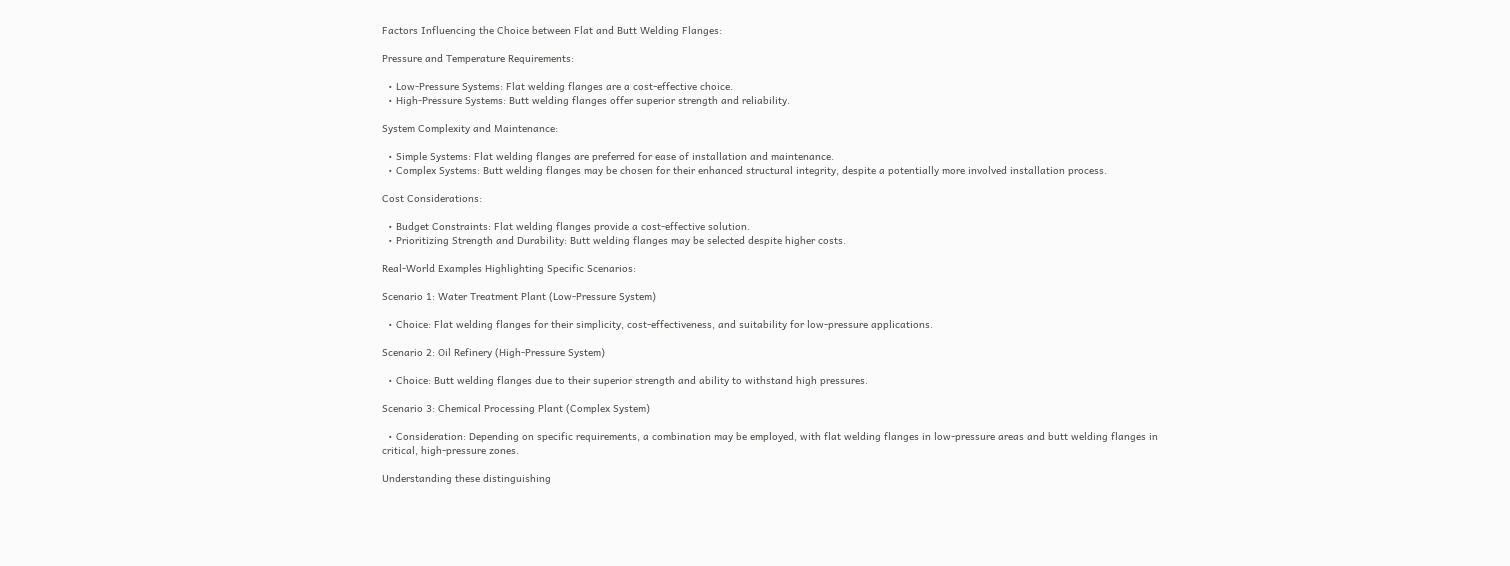Factors Influencing the Choice between Flat and Butt Welding Flanges:

Pressure and Temperature Requirements:

  • Low-Pressure Systems: Flat welding flanges are a cost-effective choice.
  • High-Pressure Systems: Butt welding flanges offer superior strength and reliability.

System Complexity and Maintenance:

  • Simple Systems: Flat welding flanges are preferred for ease of installation and maintenance.
  • Complex Systems: Butt welding flanges may be chosen for their enhanced structural integrity, despite a potentially more involved installation process.

Cost Considerations:

  • Budget Constraints: Flat welding flanges provide a cost-effective solution.
  • Prioritizing Strength and Durability: Butt welding flanges may be selected despite higher costs.

Real-World Examples Highlighting Specific Scenarios:

Scenario 1: Water Treatment Plant (Low-Pressure System)

  • Choice: Flat welding flanges for their simplicity, cost-effectiveness, and suitability for low-pressure applications.

Scenario 2: Oil Refinery (High-Pressure System)

  • Choice: Butt welding flanges due to their superior strength and ability to withstand high pressures.

Scenario 3: Chemical Processing Plant (Complex System)

  • Consideration: Depending on specific requirements, a combination may be employed, with flat welding flanges in low-pressure areas and butt welding flanges in critical, high-pressure zones.

Understanding these distinguishing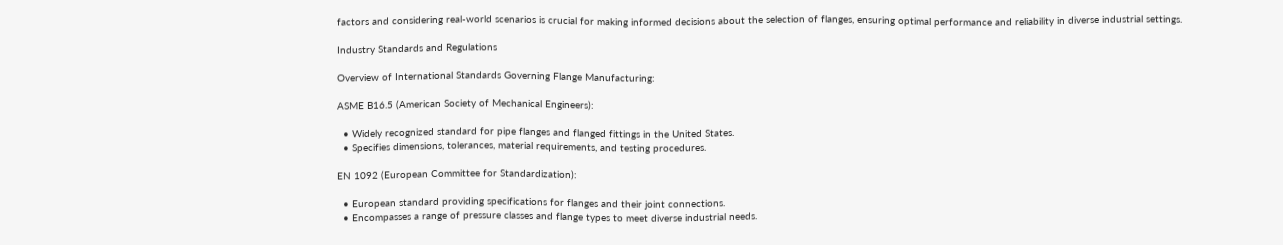factors and considering real-world scenarios is crucial for making informed decisions about the selection of flanges, ensuring optimal performance and reliability in diverse industrial settings.

Industry Standards and Regulations

Overview of International Standards Governing Flange Manufacturing:

ASME B16.5 (American Society of Mechanical Engineers):

  • Widely recognized standard for pipe flanges and flanged fittings in the United States.
  • Specifies dimensions, tolerances, material requirements, and testing procedures.

EN 1092 (European Committee for Standardization):

  • European standard providing specifications for flanges and their joint connections.
  • Encompasses a range of pressure classes and flange types to meet diverse industrial needs.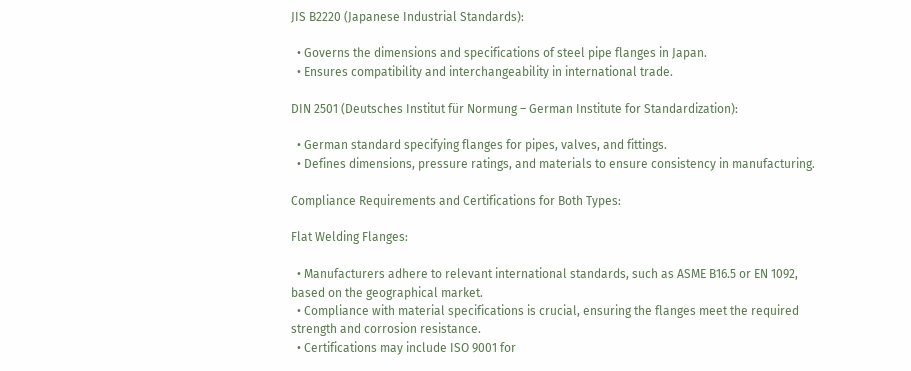JIS B2220 (Japanese Industrial Standards):

  • Governs the dimensions and specifications of steel pipe flanges in Japan.
  • Ensures compatibility and interchangeability in international trade.

DIN 2501 (Deutsches Institut für Normung – German Institute for Standardization):

  • German standard specifying flanges for pipes, valves, and fittings.
  • Defines dimensions, pressure ratings, and materials to ensure consistency in manufacturing.

Compliance Requirements and Certifications for Both Types:

Flat Welding Flanges:

  • Manufacturers adhere to relevant international standards, such as ASME B16.5 or EN 1092, based on the geographical market.
  • Compliance with material specifications is crucial, ensuring the flanges meet the required strength and corrosion resistance.
  • Certifications may include ISO 9001 for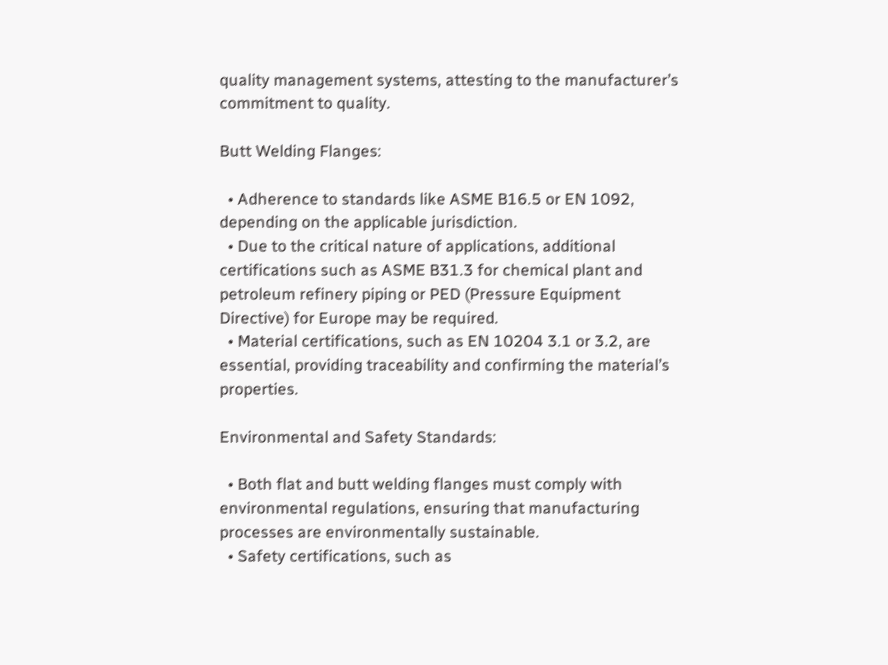quality management systems, attesting to the manufacturer’s commitment to quality.

Butt Welding Flanges:

  • Adherence to standards like ASME B16.5 or EN 1092, depending on the applicable jurisdiction.
  • Due to the critical nature of applications, additional certifications such as ASME B31.3 for chemical plant and petroleum refinery piping or PED (Pressure Equipment Directive) for Europe may be required.
  • Material certifications, such as EN 10204 3.1 or 3.2, are essential, providing traceability and confirming the material’s properties.

Environmental and Safety Standards:

  • Both flat and butt welding flanges must comply with environmental regulations, ensuring that manufacturing processes are environmentally sustainable.
  • Safety certifications, such as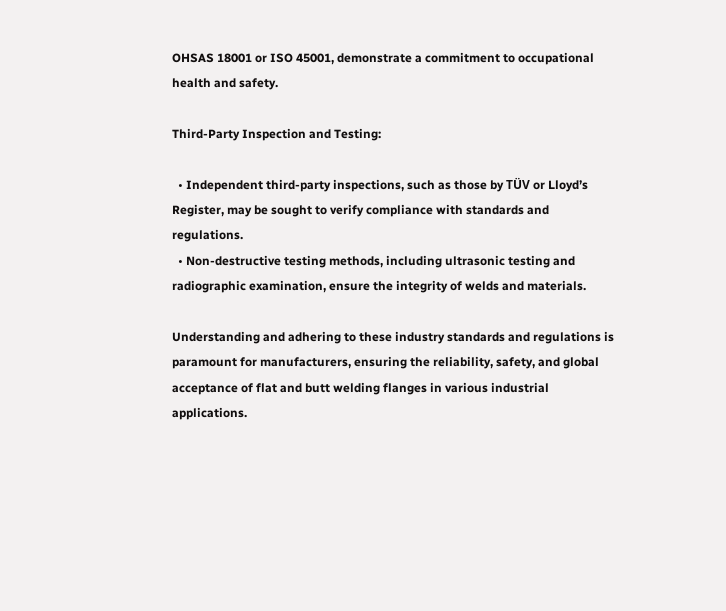OHSAS 18001 or ISO 45001, demonstrate a commitment to occupational health and safety.

Third-Party Inspection and Testing:

  • Independent third-party inspections, such as those by TÜV or Lloyd’s Register, may be sought to verify compliance with standards and regulations.
  • Non-destructive testing methods, including ultrasonic testing and radiographic examination, ensure the integrity of welds and materials.

Understanding and adhering to these industry standards and regulations is paramount for manufacturers, ensuring the reliability, safety, and global acceptance of flat and butt welding flanges in various industrial applications.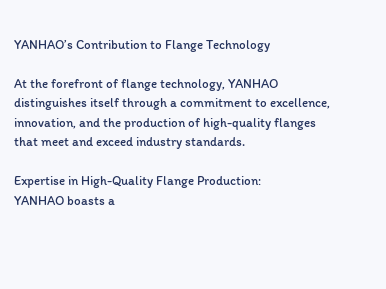YANHAO’s Contribution to Flange Technology

At the forefront of flange technology, YANHAO distinguishes itself through a commitment to excellence, innovation, and the production of high-quality flanges that meet and exceed industry standards.

Expertise in High-Quality Flange Production:
YANHAO boasts a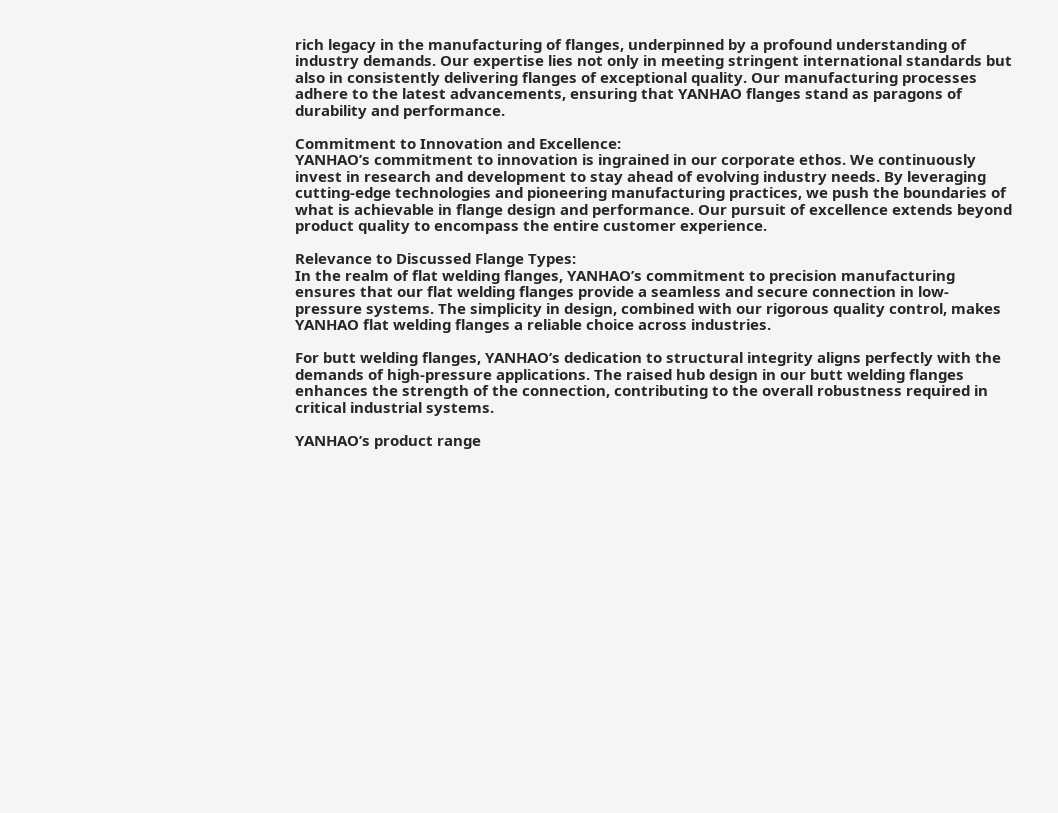rich legacy in the manufacturing of flanges, underpinned by a profound understanding of industry demands. Our expertise lies not only in meeting stringent international standards but also in consistently delivering flanges of exceptional quality. Our manufacturing processes adhere to the latest advancements, ensuring that YANHAO flanges stand as paragons of durability and performance.

Commitment to Innovation and Excellence:
YANHAO’s commitment to innovation is ingrained in our corporate ethos. We continuously invest in research and development to stay ahead of evolving industry needs. By leveraging cutting-edge technologies and pioneering manufacturing practices, we push the boundaries of what is achievable in flange design and performance. Our pursuit of excellence extends beyond product quality to encompass the entire customer experience.

Relevance to Discussed Flange Types:
In the realm of flat welding flanges, YANHAO’s commitment to precision manufacturing ensures that our flat welding flanges provide a seamless and secure connection in low-pressure systems. The simplicity in design, combined with our rigorous quality control, makes YANHAO flat welding flanges a reliable choice across industries.

For butt welding flanges, YANHAO’s dedication to structural integrity aligns perfectly with the demands of high-pressure applications. The raised hub design in our butt welding flanges enhances the strength of the connection, contributing to the overall robustness required in critical industrial systems.

YANHAO’s product range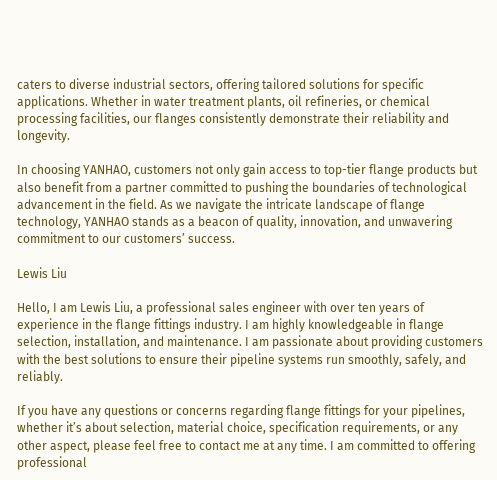caters to diverse industrial sectors, offering tailored solutions for specific applications. Whether in water treatment plants, oil refineries, or chemical processing facilities, our flanges consistently demonstrate their reliability and longevity.

In choosing YANHAO, customers not only gain access to top-tier flange products but also benefit from a partner committed to pushing the boundaries of technological advancement in the field. As we navigate the intricate landscape of flange technology, YANHAO stands as a beacon of quality, innovation, and unwavering commitment to our customers’ success.

Lewis Liu

Hello, I am Lewis Liu, a professional sales engineer with over ten years of experience in the flange fittings industry. I am highly knowledgeable in flange selection, installation, and maintenance. I am passionate about providing customers with the best solutions to ensure their pipeline systems run smoothly, safely, and reliably.

If you have any questions or concerns regarding flange fittings for your pipelines, whether it’s about selection, material choice, specification requirements, or any other aspect, please feel free to contact me at any time. I am committed to offering professional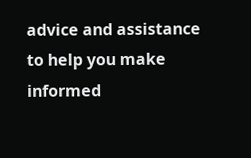advice and assistance to help you make informed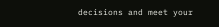decisions and meet your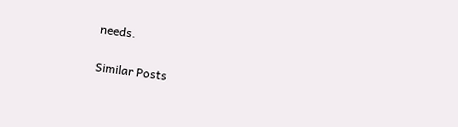needs.

Similar Posts